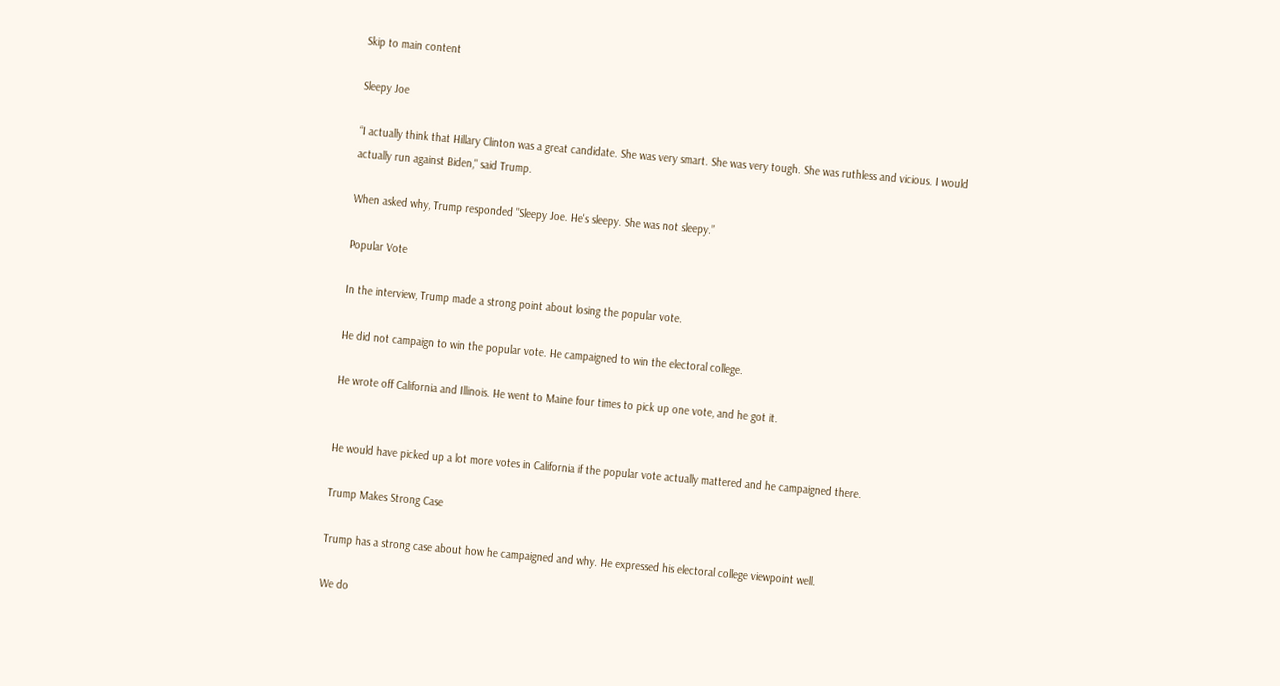Skip to main content

Sleepy Joe

“I actually think that Hillary Clinton was a great candidate. She was very smart. She was very tough. She was ruthless and vicious. I would actually run against Biden," said Trump.

When asked why, Trump responded "Sleepy Joe. He's sleepy. She was not sleepy.”

Popular Vote

In the interview, Trump made a strong point about losing the popular vote.

He did not campaign to win the popular vote. He campaigned to win the electoral college.

He wrote off California and Illinois. He went to Maine four times to pick up one vote, and he got it.


He would have picked up a lot more votes in California if the popular vote actually mattered and he campaigned there.

Trump Makes Strong Case

Trump has a strong case about how he campaigned and why. He expressed his electoral college viewpoint well.

We do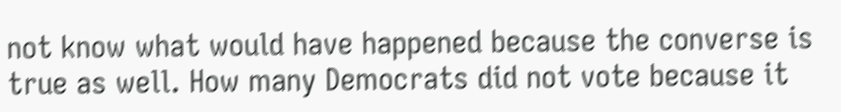not know what would have happened because the converse is true as well. How many Democrats did not vote because it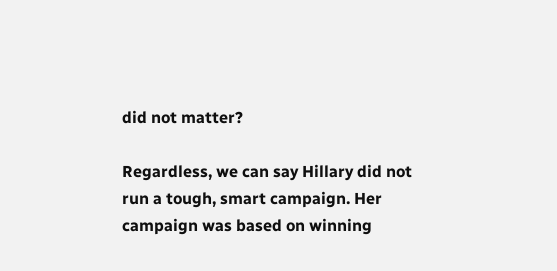did not matter?

Regardless, we can say Hillary did not run a tough, smart campaign. Her campaign was based on winning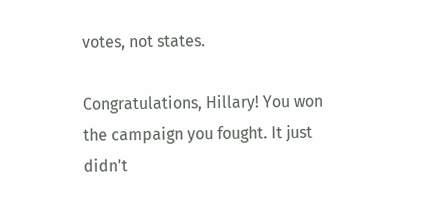votes, not states.

Congratulations, Hillary! You won the campaign you fought. It just didn't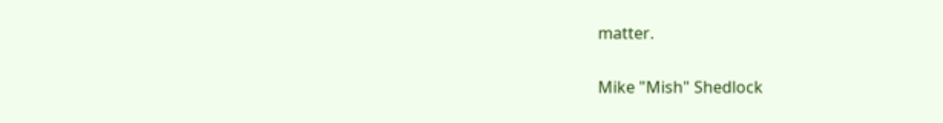matter.

Mike "Mish" Shedlock